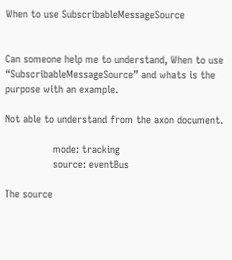When to use SubscribableMessageSource


Can someone help me to understand, When to use “SubscribableMessageSource” and whats is the purpose with an example.

Not able to understand from the axon document.

                mode: tracking
                source: eventBus

The source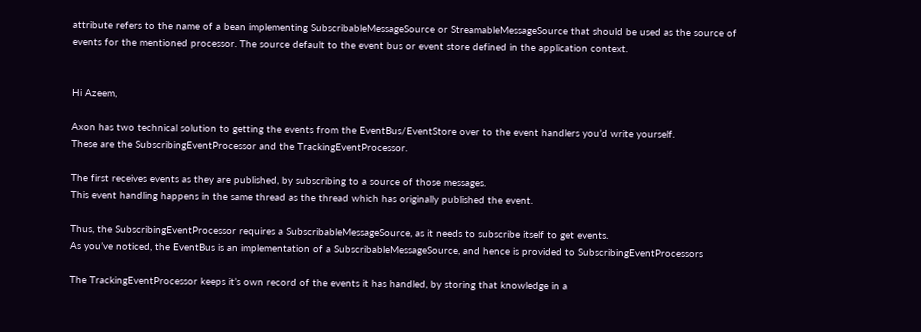attribute refers to the name of a bean implementing SubscribableMessageSource or StreamableMessageSource that should be used as the source of events for the mentioned processor. The source default to the event bus or event store defined in the application context.


Hi Azeem,

Axon has two technical solution to getting the events from the EventBus/EventStore over to the event handlers you’d write yourself.
These are the SubscribingEventProcessor and the TrackingEventProcessor.

The first receives events as they are published, by subscribing to a source of those messages.
This event handling happens in the same thread as the thread which has originally published the event.

Thus, the SubscribingEventProcessor requires a SubscribableMessageSource, as it needs to subscribe itself to get events.
As you’ve noticed, the EventBus is an implementation of a SubscribableMessageSource, and hence is provided to SubscribingEventProcessors

The TrackingEventProcessor keeps it’s own record of the events it has handled, by storing that knowledge in a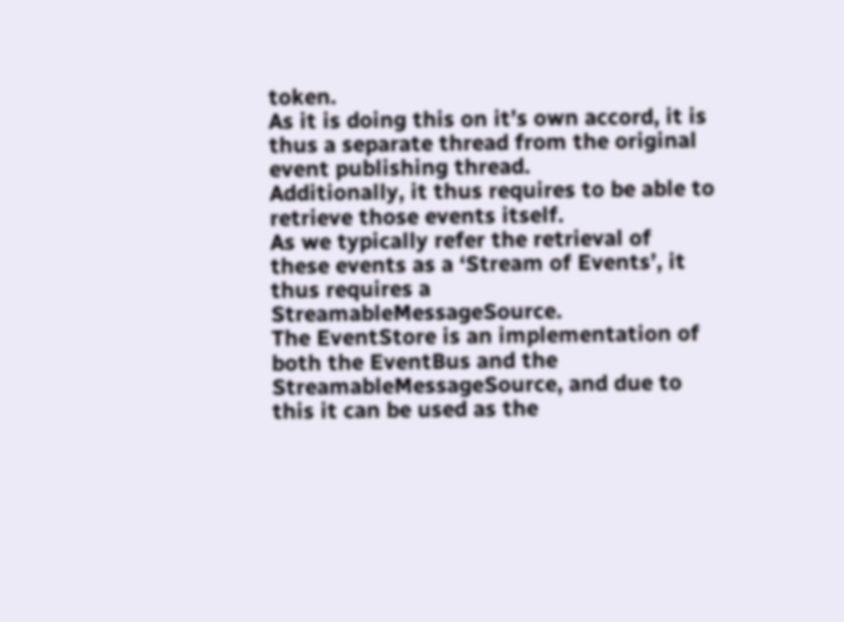token.
As it is doing this on it’s own accord, it is thus a separate thread from the original event publishing thread.
Additionally, it thus requires to be able to retrieve those events itself.
As we typically refer the retrieval of these events as a ‘Stream of Events’, it thus requires a StreamableMessageSource.
The EventStore is an implementation of both the EventBus and the StreamableMessageSource, and due to this it can be used as the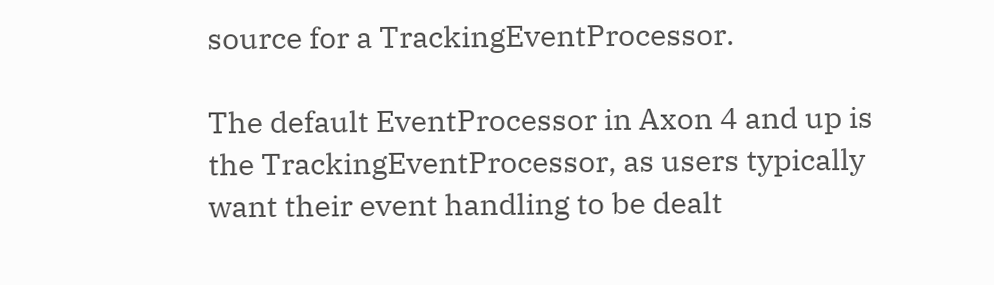source for a TrackingEventProcessor.

The default EventProcessor in Axon 4 and up is the TrackingEventProcessor, as users typically want their event handling to be dealt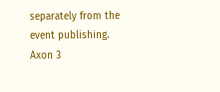separately from the event publishing.
Axon 3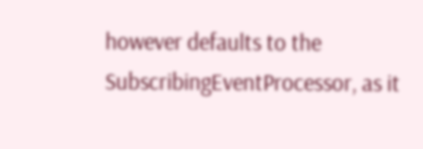however defaults to the SubscribingEventProcessor, as it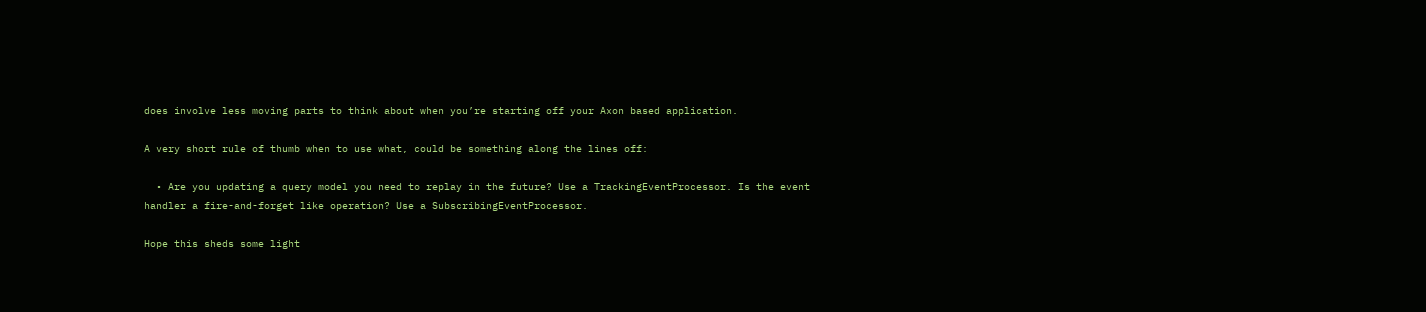does involve less moving parts to think about when you’re starting off your Axon based application.

A very short rule of thumb when to use what, could be something along the lines off:

  • Are you updating a query model you need to replay in the future? Use a TrackingEventProcessor. Is the event handler a fire-and-forget like operation? Use a SubscribingEventProcessor.

Hope this sheds some light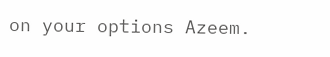on your options Azeem.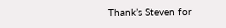Thank’s Steven for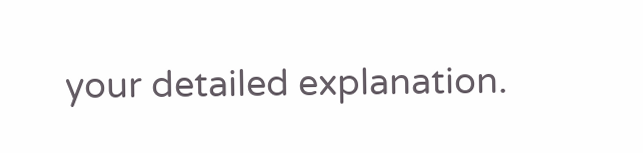your detailed explanation.